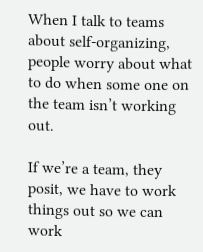When I talk to teams about self-organizing, people worry about what to do when some one on the team isn’t working out.

If we’re a team, they posit, we have to work things out so we can work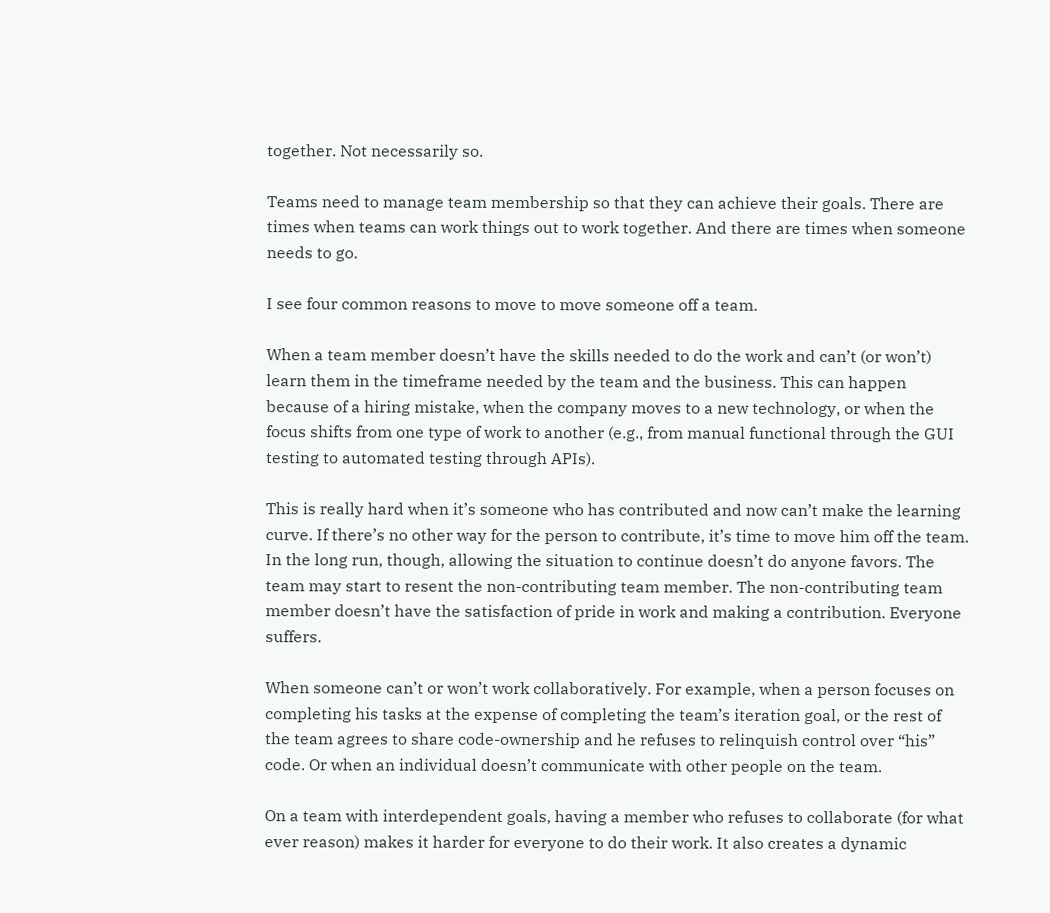together. Not necessarily so.

Teams need to manage team membership so that they can achieve their goals. There are times when teams can work things out to work together. And there are times when someone needs to go.

I see four common reasons to move to move someone off a team.

When a team member doesn’t have the skills needed to do the work and can’t (or won’t) learn them in the timeframe needed by the team and the business. This can happen because of a hiring mistake, when the company moves to a new technology, or when the focus shifts from one type of work to another (e.g., from manual functional through the GUI testing to automated testing through APIs).

This is really hard when it’s someone who has contributed and now can’t make the learning curve. If there’s no other way for the person to contribute, it’s time to move him off the team. In the long run, though, allowing the situation to continue doesn’t do anyone favors. The team may start to resent the non-contributing team member. The non-contributing team member doesn’t have the satisfaction of pride in work and making a contribution. Everyone suffers.

When someone can’t or won’t work collaboratively. For example, when a person focuses on completing his tasks at the expense of completing the team’s iteration goal, or the rest of the team agrees to share code-ownership and he refuses to relinquish control over “his” code. Or when an individual doesn’t communicate with other people on the team.

On a team with interdependent goals, having a member who refuses to collaborate (for what ever reason) makes it harder for everyone to do their work. It also creates a dynamic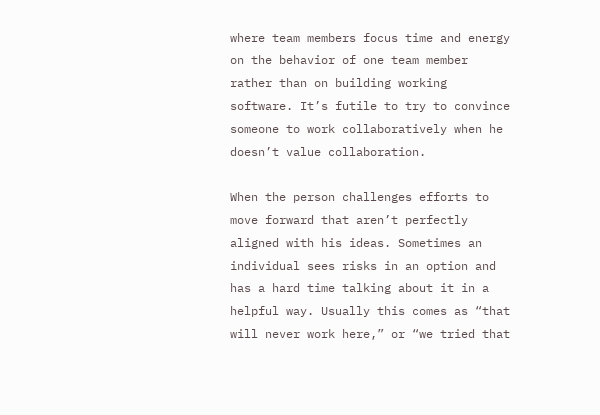where team members focus time and energy on the behavior of one team member rather than on building working software. It’s futile to try to convince someone to work collaboratively when he doesn’t value collaboration.

When the person challenges efforts to move forward that aren’t perfectly aligned with his ideas. Sometimes an individual sees risks in an option and has a hard time talking about it in a helpful way. Usually this comes as “that will never work here,” or “we tried that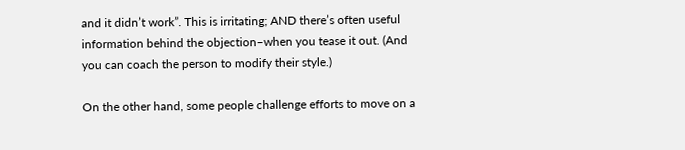and it didn’t work”. This is irritating; AND there’s often useful information behind the objection–when you tease it out. (And you can coach the person to modify their style.)

On the other hand, some people challenge efforts to move on a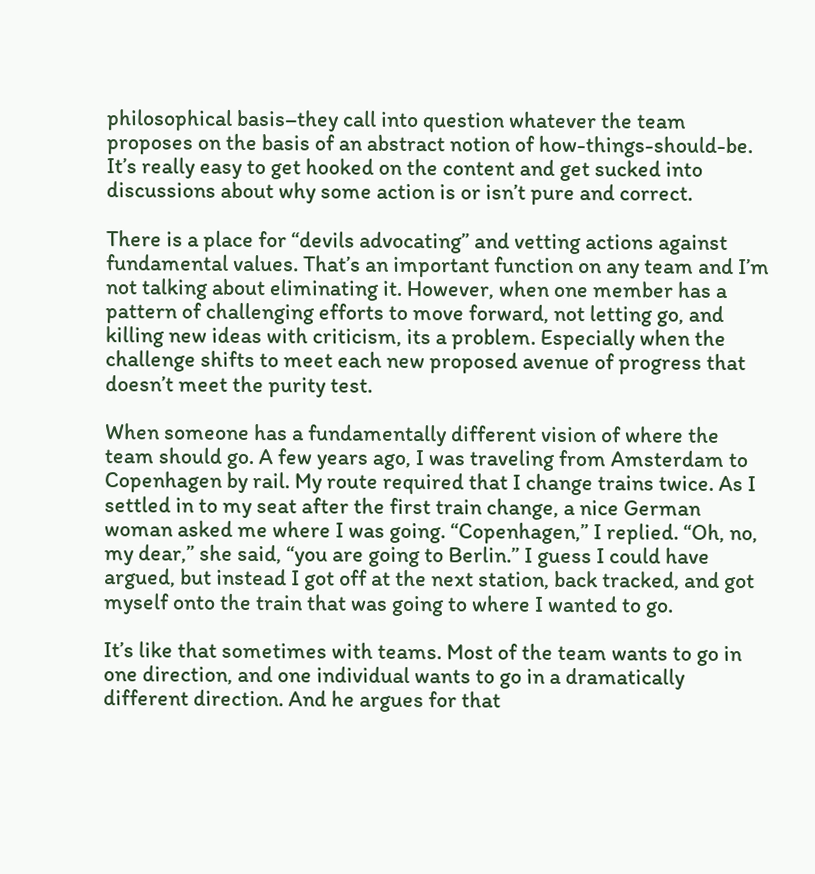philosophical basis–they call into question whatever the team proposes on the basis of an abstract notion of how-things-should-be. It’s really easy to get hooked on the content and get sucked into discussions about why some action is or isn’t pure and correct.

There is a place for “devils advocating” and vetting actions against fundamental values. That’s an important function on any team and I’m not talking about eliminating it. However, when one member has a pattern of challenging efforts to move forward, not letting go, and killing new ideas with criticism, its a problem. Especially when the challenge shifts to meet each new proposed avenue of progress that doesn’t meet the purity test.

When someone has a fundamentally different vision of where the team should go. A few years ago, I was traveling from Amsterdam to Copenhagen by rail. My route required that I change trains twice. As I settled in to my seat after the first train change, a nice German woman asked me where I was going. “Copenhagen,” I replied. “Oh, no, my dear,” she said, “you are going to Berlin.” I guess I could have argued, but instead I got off at the next station, back tracked, and got myself onto the train that was going to where I wanted to go.

It’s like that sometimes with teams. Most of the team wants to go in one direction, and one individual wants to go in a dramatically different direction. And he argues for that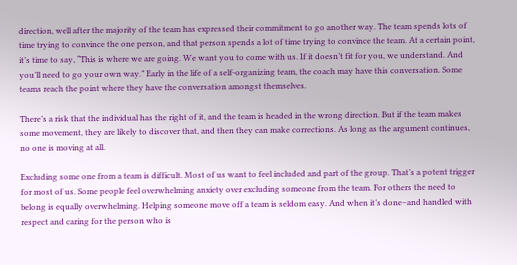direction, well after the majority of the team has expressed their commitment to go another way. The team spends lots of time trying to convince the one person, and that person spends a lot of time trying to convince the team. At a certain point, it’s time to say, “This is where we are going. We want you to come with us. If it doesn’t fit for you, we understand. And you’ll need to go your own way.” Early in the life of a self-organizing team, the coach may have this conversation. Some teams reach the point where they have the conversation amongst themselves.

There’s a risk that the individual has the right of it, and the team is headed in the wrong direction. But if the team makes some movement, they are likely to discover that, and then they can make corrections. As long as the argument continues, no one is moving at all.

Excluding some one from a team is difficult. Most of us want to feel included and part of the group. That’s a potent trigger for most of us. Some people feel overwhelming anxiety over excluding someone from the team. For others the need to belong is equally overwhelming. Helping someone move off a team is seldom easy. And when it’s done–and handled with respect and caring for the person who is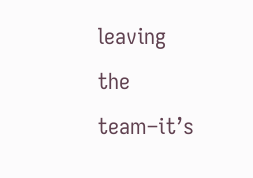leaving the team–it’s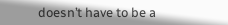doesn’t have to be a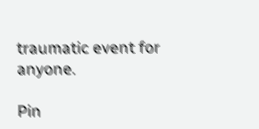traumatic event for anyone.

Pin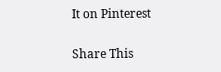It on Pinterest

Share This